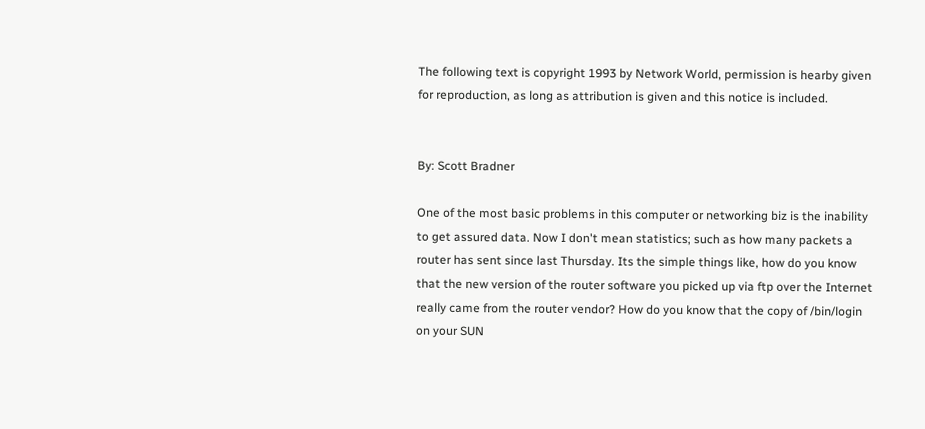The following text is copyright 1993 by Network World, permission is hearby given for reproduction, as long as attribution is given and this notice is included.


By: Scott Bradner

One of the most basic problems in this computer or networking biz is the inability to get assured data. Now I don't mean statistics; such as how many packets a router has sent since last Thursday. Its the simple things like, how do you know that the new version of the router software you picked up via ftp over the Internet really came from the router vendor? How do you know that the copy of /bin/login on your SUN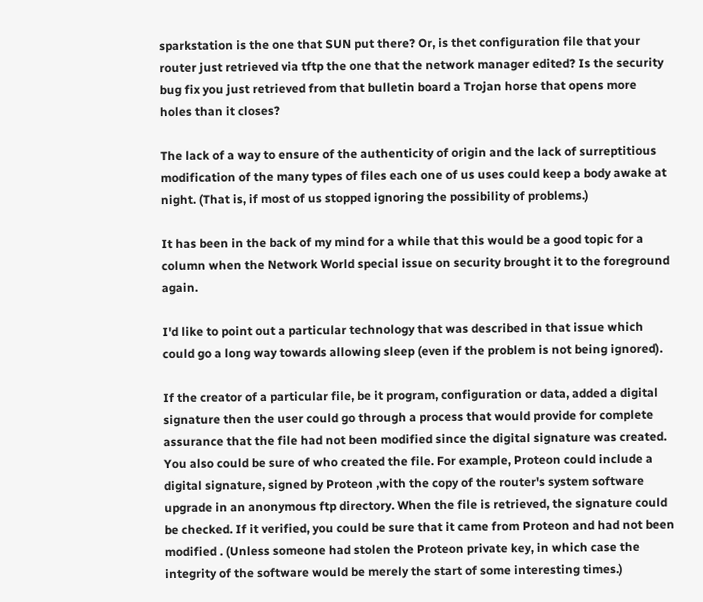sparkstation is the one that SUN put there? Or, is thet configuration file that your router just retrieved via tftp the one that the network manager edited? Is the security bug fix you just retrieved from that bulletin board a Trojan horse that opens more holes than it closes?

The lack of a way to ensure of the authenticity of origin and the lack of surreptitious modification of the many types of files each one of us uses could keep a body awake at night. (That is, if most of us stopped ignoring the possibility of problems.)

It has been in the back of my mind for a while that this would be a good topic for a column when the Network World special issue on security brought it to the foreground again.

I'd like to point out a particular technology that was described in that issue which could go a long way towards allowing sleep (even if the problem is not being ignored).

If the creator of a particular file, be it program, configuration or data, added a digital signature then the user could go through a process that would provide for complete assurance that the file had not been modified since the digital signature was created. You also could be sure of who created the file. For example, Proteon could include a digital signature, signed by Proteon ,with the copy of the router's system software upgrade in an anonymous ftp directory. When the file is retrieved, the signature could be checked. If it verified, you could be sure that it came from Proteon and had not been modified . (Unless someone had stolen the Proteon private key, in which case the integrity of the software would be merely the start of some interesting times.)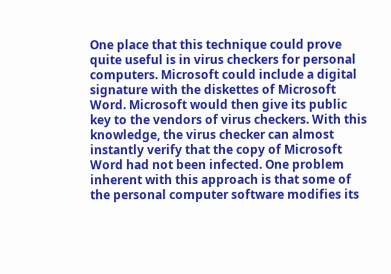One place that this technique could prove quite useful is in virus checkers for personal computers. Microsoft could include a digital signature with the diskettes of Microsoft Word. Microsoft would then give its public key to the vendors of virus checkers. With this knowledge, the virus checker can almost instantly verify that the copy of Microsoft Word had not been infected. One problem inherent with this approach is that some of the personal computer software modifies its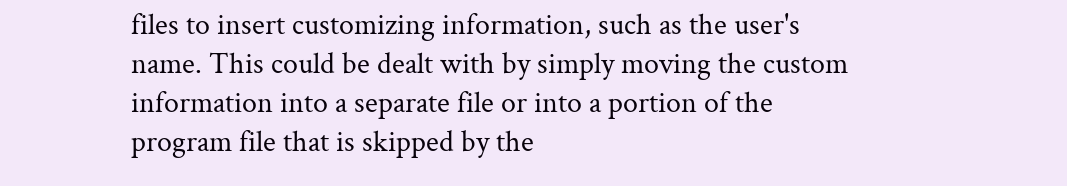files to insert customizing information, such as the user's name. This could be dealt with by simply moving the custom information into a separate file or into a portion of the program file that is skipped by the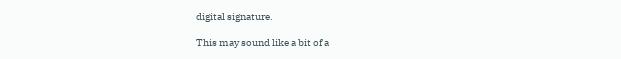digital signature.

This may sound like a bit of a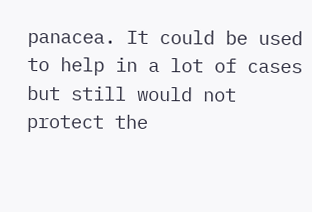panacea. It could be used to help in a lot of cases but still would not protect the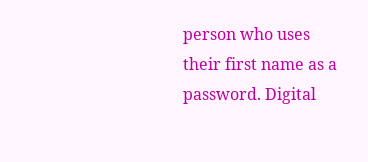person who uses their first name as a password. Digital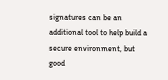signatures can be an additional tool to help build a secure environment, but good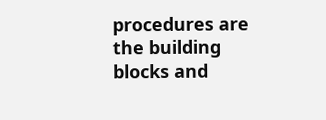procedures are the building blocks and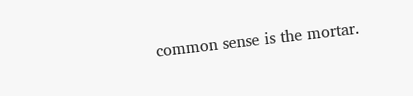common sense is the mortar.